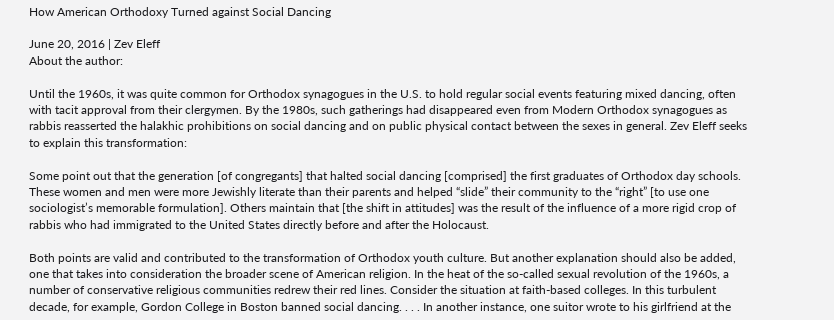How American Orthodoxy Turned against Social Dancing

June 20, 2016 | Zev Eleff
About the author:

Until the 1960s, it was quite common for Orthodox synagogues in the U.S. to hold regular social events featuring mixed dancing, often with tacit approval from their clergymen. By the 1980s, such gatherings had disappeared even from Modern Orthodox synagogues as rabbis reasserted the halakhic prohibitions on social dancing and on public physical contact between the sexes in general. Zev Eleff seeks to explain this transformation:

Some point out that the generation [of congregants] that halted social dancing [comprised] the first graduates of Orthodox day schools. These women and men were more Jewishly literate than their parents and helped “slide” their community to the “right” [to use one sociologist’s memorable formulation]. Others maintain that [the shift in attitudes] was the result of the influence of a more rigid crop of rabbis who had immigrated to the United States directly before and after the Holocaust.

Both points are valid and contributed to the transformation of Orthodox youth culture. But another explanation should also be added, one that takes into consideration the broader scene of American religion. In the heat of the so-called sexual revolution of the 1960s, a number of conservative religious communities redrew their red lines. Consider the situation at faith-based colleges. In this turbulent decade, for example, Gordon College in Boston banned social dancing. . . . In another instance, one suitor wrote to his girlfriend at the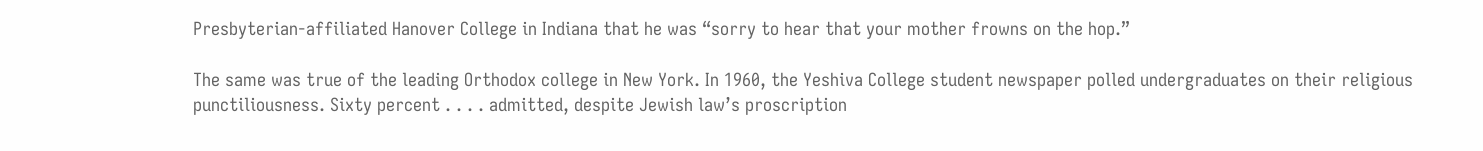Presbyterian-affiliated Hanover College in Indiana that he was “sorry to hear that your mother frowns on the hop.”

The same was true of the leading Orthodox college in New York. In 1960, the Yeshiva College student newspaper polled undergraduates on their religious punctiliousness. Sixty percent . . . . admitted, despite Jewish law’s proscription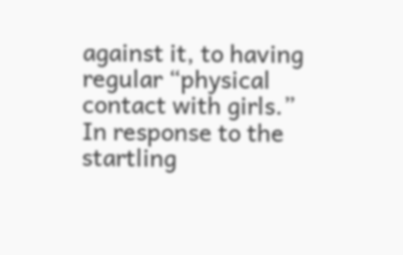against it, to having regular “physical contact with girls.” In response to the startling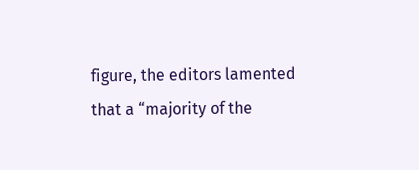figure, the editors lamented that a “majority of the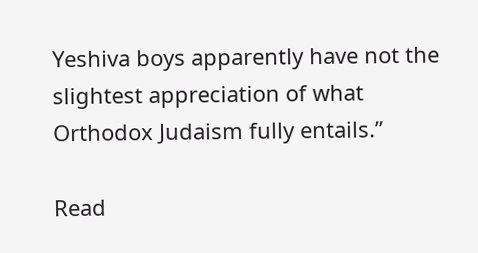Yeshiva boys apparently have not the slightest appreciation of what Orthodox Judaism fully entails.”

Read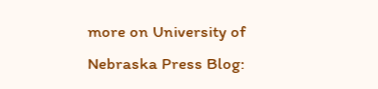more on University of Nebraska Press Blog: